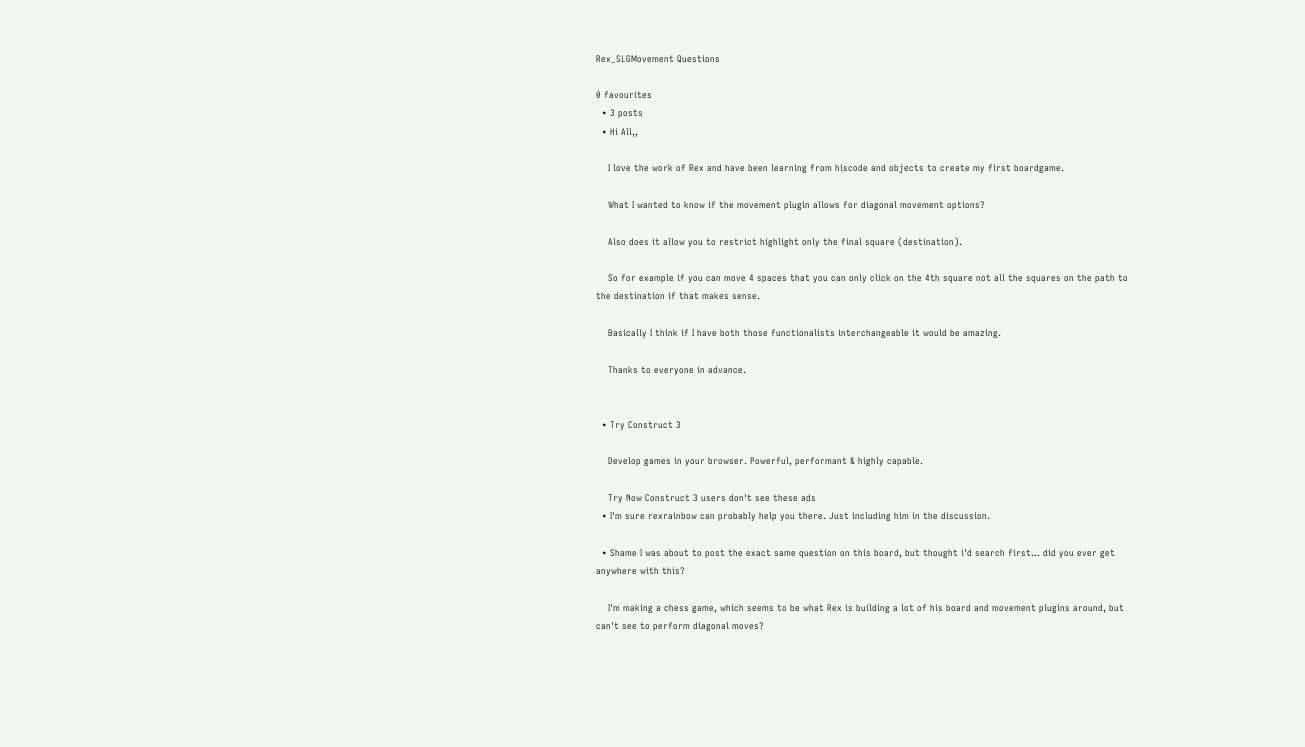Rex_SLGMovement Questions

0 favourites
  • 3 posts
  • Hi All,,

    I love the work of Rex and have been learning from hiscode and objects to create my first boardgame.

    What I wanted to know if the movement plugin allows for diagonal movement options?

    Also does it allow you to restrict highlight only the final square (destination).

    So for example if you can move 4 spaces that you can only click on the 4th square not all the squares on the path to the destination if that makes sense.

    Basically I think if I have both those functionalists interchangeable it would be amazing.

    Thanks to everyone in advance.


  • Try Construct 3

    Develop games in your browser. Powerful, performant & highly capable.

    Try Now Construct 3 users don't see these ads
  • I'm sure rexrainbow can probably help you there. Just including him in the discussion.

  • Shame I was about to post the exact same question on this board, but thought i'd search first... did you ever get anywhere with this?

    I'm making a chess game, which seems to be what Rex is building a lot of his board and movement plugins around, but can't see to perform diagonal moves?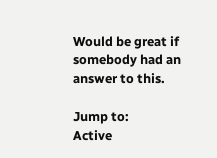Would be great if somebody had an answer to this.

Jump to:
Active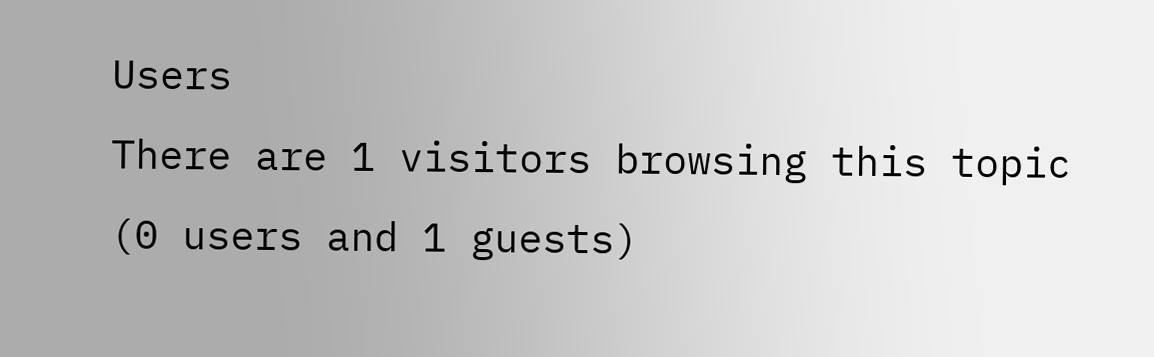Users
There are 1 visitors browsing this topic (0 users and 1 guests)